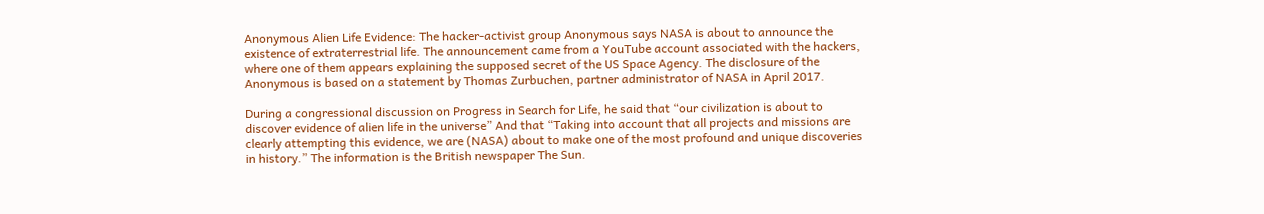Anonymous Alien Life Evidence: The hacker-activist group Anonymous says NASA is about to announce the existence of extraterrestrial life. The announcement came from a YouTube account associated with the hackers, where one of them appears explaining the supposed secret of the US Space Agency. The disclosure of the Anonymous is based on a statement by Thomas Zurbuchen, partner administrator of NASA in April 2017.

During a congressional discussion on Progress in Search for Life, he said that “our civilization is about to discover evidence of alien life in the universe” And that “Taking into account that all projects and missions are clearly attempting this evidence, we are (NASA) about to make one of the most profound and unique discoveries in history.” The information is the British newspaper The Sun.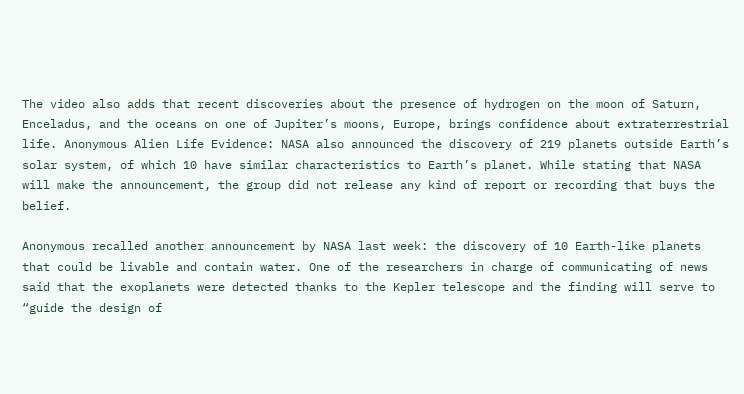The video also adds that recent discoveries about the presence of hydrogen on the moon of Saturn, Enceladus, and the oceans on one of Jupiter’s moons, Europe, brings confidence about extraterrestrial life. Anonymous Alien Life Evidence: NASA also announced the discovery of 219 planets outside Earth’s solar system, of which 10 have similar characteristics to Earth’s planet. While stating that NASA will make the announcement, the group did not release any kind of report or recording that buys the belief.

Anonymous recalled another announcement by NASA last week: the discovery of 10 Earth-like planets that could be livable and contain water. One of the researchers in charge of communicating of news said that the exoplanets were detected thanks to the Kepler telescope and the finding will serve to “guide the design of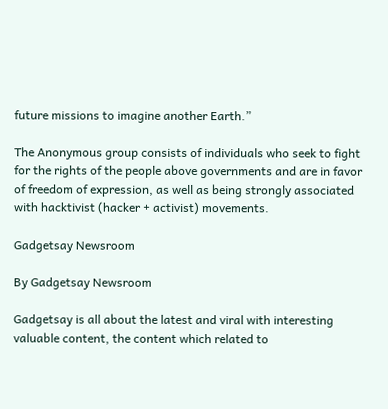future missions to imagine another Earth.”

The Anonymous group consists of individuals who seek to fight for the rights of the people above governments and are in favor of freedom of expression, as well as being strongly associated with hacktivist (hacker + activist) movements.

Gadgetsay Newsroom

By Gadgetsay Newsroom

Gadgetsay is all about the latest and viral with interesting valuable content, the content which related to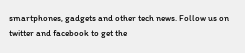smartphones, gadgets and other tech news. Follow us on twitter and facebook to get the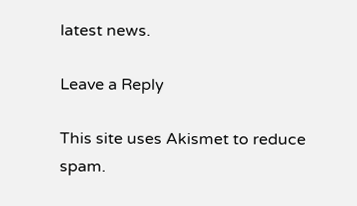latest news.

Leave a Reply

This site uses Akismet to reduce spam.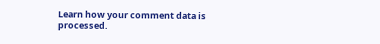Learn how your comment data is processed.